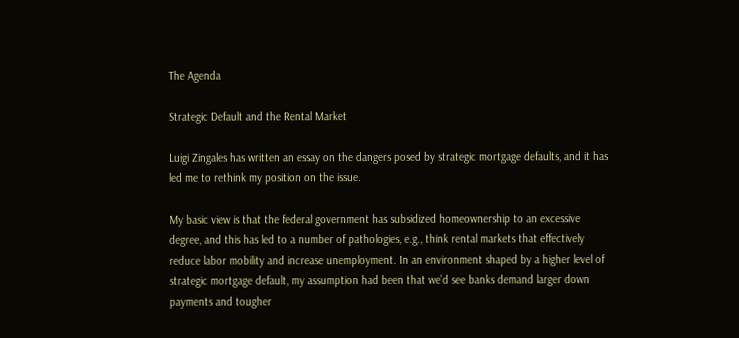The Agenda

Strategic Default and the Rental Market

Luigi Zingales has written an essay on the dangers posed by strategic mortgage defaults, and it has led me to rethink my position on the issue.

My basic view is that the federal government has subsidized homeownership to an excessive degree, and this has led to a number of pathologies, e.g., think rental markets that effectively reduce labor mobility and increase unemployment. In an environment shaped by a higher level of strategic mortgage default, my assumption had been that we’d see banks demand larger down payments and tougher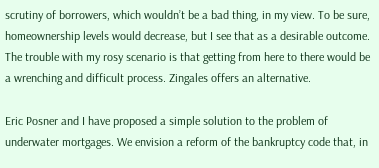scrutiny of borrowers, which wouldn’t be a bad thing, in my view. To be sure, homeownership levels would decrease, but I see that as a desirable outcome. The trouble with my rosy scenario is that getting from here to there would be a wrenching and difficult process. Zingales offers an alternative.

Eric Posner and I have proposed a simple solution to the problem of underwater mortgages. We envision a reform of the bankruptcy code that, in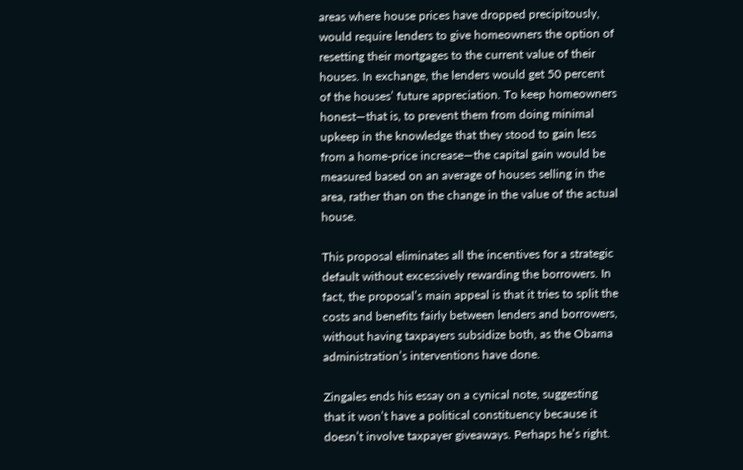areas where house prices have dropped precipitously, would require lenders to give homeowners the option of resetting their mortgages to the current value of their houses. In exchange, the lenders would get 50 percent of the houses’ future appreciation. To keep homeowners honest—that is, to prevent them from doing minimal upkeep in the knowledge that they stood to gain less from a home-price increase—the capital gain would be measured based on an average of houses selling in the area, rather than on the change in the value of the actual house.

This proposal eliminates all the incentives for a strategic default without excessively rewarding the borrowers. In fact, the proposal’s main appeal is that it tries to split the costs and benefits fairly between lenders and borrowers, without having taxpayers subsidize both, as the Obama administration’s interventions have done.

Zingales ends his essay on a cynical note, suggesting that it won’t have a political constituency because it doesn’t involve taxpayer giveaways. Perhaps he’s right.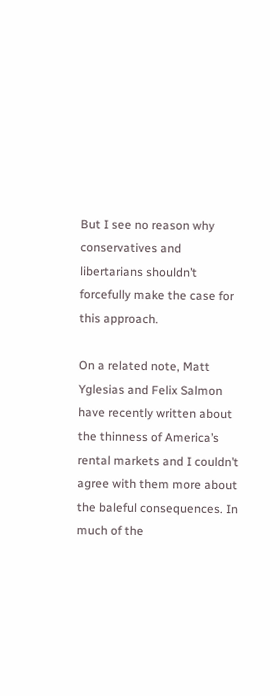But I see no reason why conservatives and libertarians shouldn’t forcefully make the case for this approach.

On a related note, Matt Yglesias and Felix Salmon have recently written about the thinness of America’s rental markets and I couldn’t agree with them more about the baleful consequences. In much of the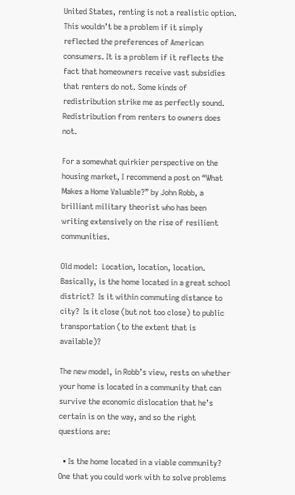United States, renting is not a realistic option. This wouldn’t be a problem if it simply reflected the preferences of American consumers. It is a problem if it reflects the fact that homeowners receive vast subsidies that renters do not. Some kinds of redistribution strike me as perfectly sound. Redistribution from renters to owners does not.

For a somewhat quirkier perspective on the housing market, I recommend a post on “What Makes a Home Valuable?” by John Robb, a brilliant military theorist who has been writing extensively on the rise of resilient communities.

Old model:  Location, location, location.  Basically, is the home located in a great school district?  Is it within commuting distance to city?  Is it close (but not too close) to public transportation (to the extent that is available)?

The new model, in Robb’s view, rests on whether your home is located in a community that can survive the economic dislocation that he’s certain is on the way, and so the right questions are:

  • Is the home located in a viable community?   One that you could work with to solve problems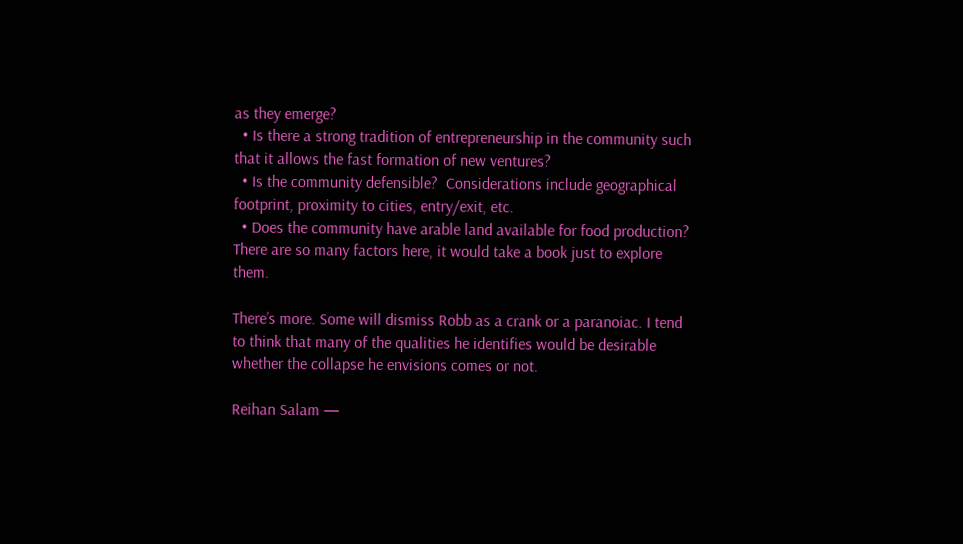as they emerge?
  • Is there a strong tradition of entrepreneurship in the community such that it allows the fast formation of new ventures?
  • Is the community defensible?  Considerations include geographical footprint, proximity to cities, entry/exit, etc.
  • Does the community have arable land available for food production?  There are so many factors here, it would take a book just to explore them.

There’s more. Some will dismiss Robb as a crank or a paranoiac. I tend to think that many of the qualities he identifies would be desirable whether the collapse he envisions comes or not.

Reihan Salam —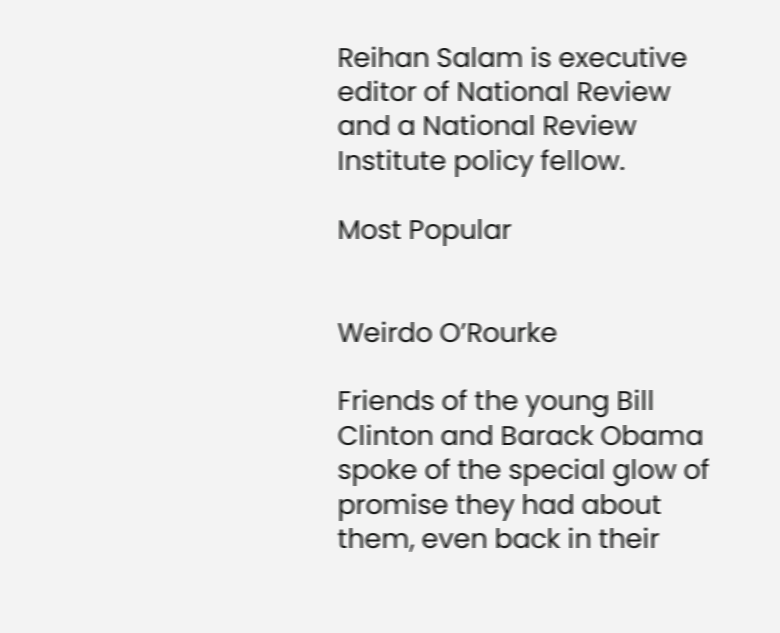Reihan Salam is executive editor of National Review and a National Review Institute policy fellow.

Most Popular


Weirdo O’Rourke

Friends of the young Bill Clinton and Barack Obama spoke of the special glow of promise they had about them, even back in their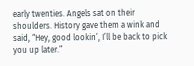early twenties. Angels sat on their shoulders. History gave them a wink and said, “Hey, good lookin’, I’ll be back to pick you up later.”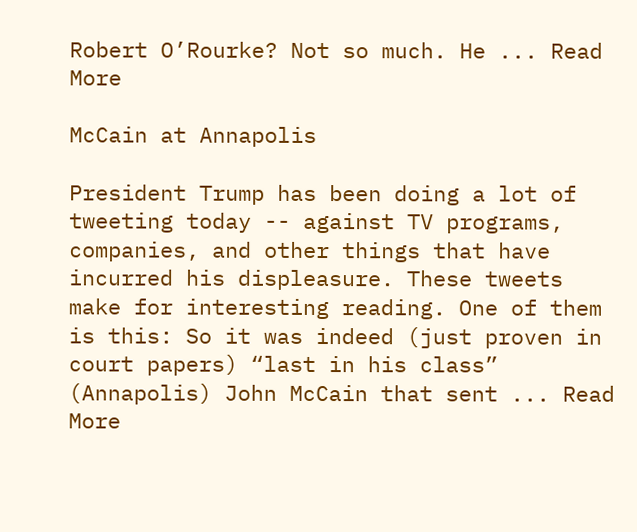Robert O’Rourke? Not so much. He ... Read More

McCain at Annapolis

President Trump has been doing a lot of tweeting today -- against TV programs, companies, and other things that have incurred his displeasure. These tweets make for interesting reading. One of them is this: So it was indeed (just proven in court papers) “last in his class” (Annapolis) John McCain that sent ... Read More